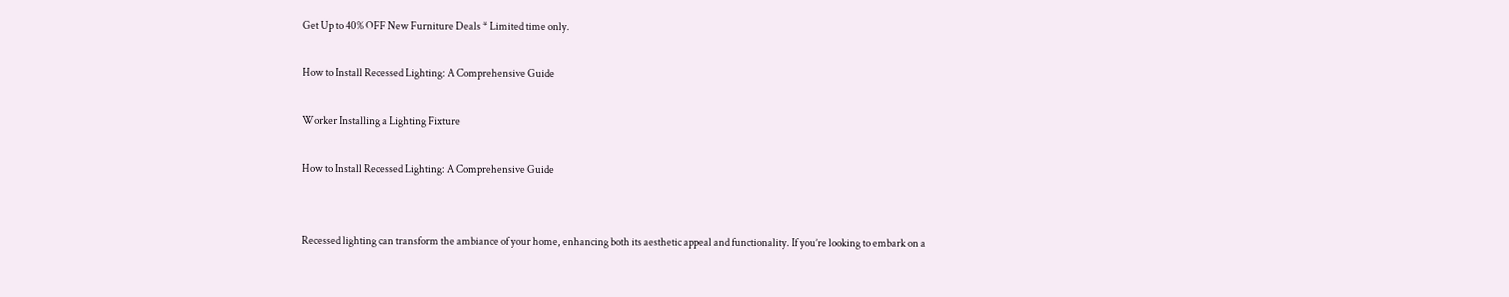Get Up to 40% OFF New Furniture Deals * Limited time only.

How to Install Recessed Lighting: A Comprehensive Guide

Worker Installing a Lighting Fixture

How to Install Recessed Lighting: A Comprehensive Guide


Recessed lighting can transform the ambiance of your home, enhancing both its aesthetic appeal and functionality. If you’re looking to embark on a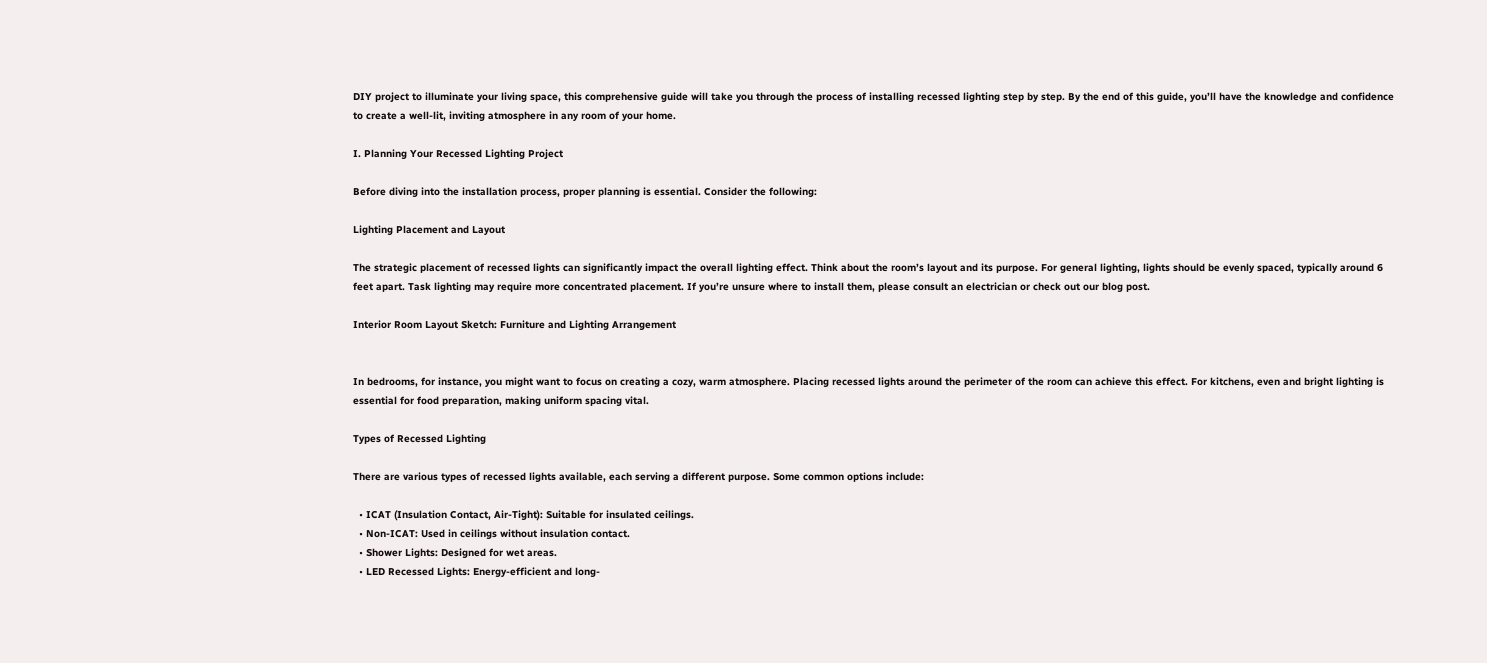DIY project to illuminate your living space, this comprehensive guide will take you through the process of installing recessed lighting step by step. By the end of this guide, you’ll have the knowledge and confidence to create a well-lit, inviting atmosphere in any room of your home.

I. Planning Your Recessed Lighting Project

Before diving into the installation process, proper planning is essential. Consider the following:

Lighting Placement and Layout

The strategic placement of recessed lights can significantly impact the overall lighting effect. Think about the room’s layout and its purpose. For general lighting, lights should be evenly spaced, typically around 6 feet apart. Task lighting may require more concentrated placement. If you’re unsure where to install them, please consult an electrician or check out our blog post.

Interior Room Layout Sketch: Furniture and Lighting Arrangement


In bedrooms, for instance, you might want to focus on creating a cozy, warm atmosphere. Placing recessed lights around the perimeter of the room can achieve this effect. For kitchens, even and bright lighting is essential for food preparation, making uniform spacing vital.

Types of Recessed Lighting

There are various types of recessed lights available, each serving a different purpose. Some common options include:

  • ICAT (Insulation Contact, Air-Tight): Suitable for insulated ceilings.
  • Non-ICAT: Used in ceilings without insulation contact.
  • Shower Lights: Designed for wet areas.
  • LED Recessed Lights: Energy-efficient and long-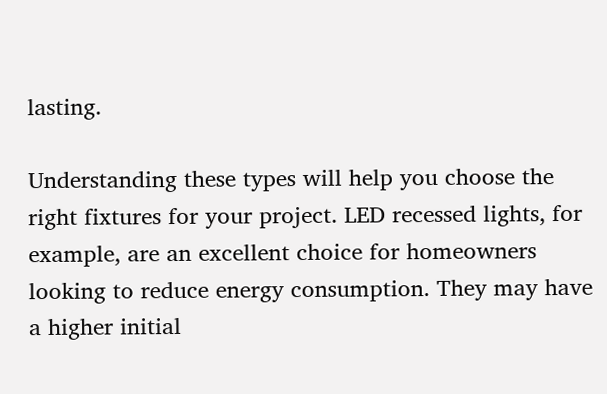lasting.

Understanding these types will help you choose the right fixtures for your project. LED recessed lights, for example, are an excellent choice for homeowners looking to reduce energy consumption. They may have a higher initial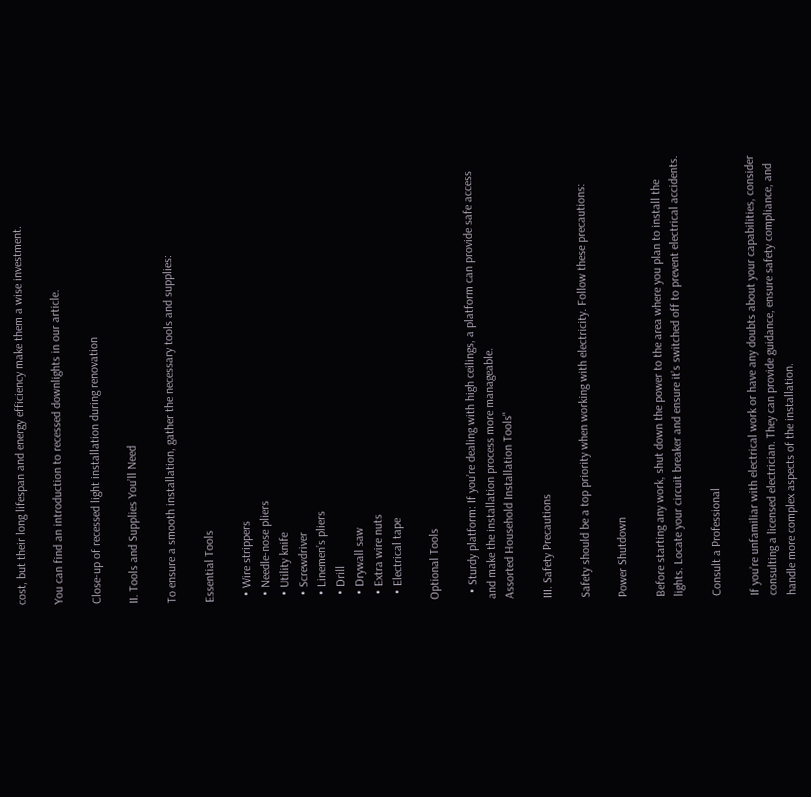cost, but their long lifespan and energy efficiency make them a wise investment.

You can find an introduction to recessed downlights in our article.

Close-up of recessed light installation during renovation

II. Tools and Supplies You’ll Need

To ensure a smooth installation, gather the necessary tools and supplies:

Essential Tools

  • Wire strippers
  • Needle-nose pliers
  • Utility knife
  • Screwdriver
  • Linemen’s pliers
  • Drill
  • Drywall saw
  • Extra wire nuts
  • Electrical tape

Optional Tools

  • Sturdy platform: If you’re dealing with high ceilings, a platform can provide safe access and make the installation process more manageable.
Assorted Household Installation Tools"

III. Safety Precautions

Safety should be a top priority when working with electricity. Follow these precautions:

Power Shutdown

Before starting any work, shut down the power to the area where you plan to install the lights. Locate your circuit breaker and ensure it’s switched off to prevent electrical accidents.

Consult a Professional

If you’re unfamiliar with electrical work or have any doubts about your capabilities, consider consulting a licensed electrician. They can provide guidance, ensure safety compliance, and handle more complex aspects of the installation.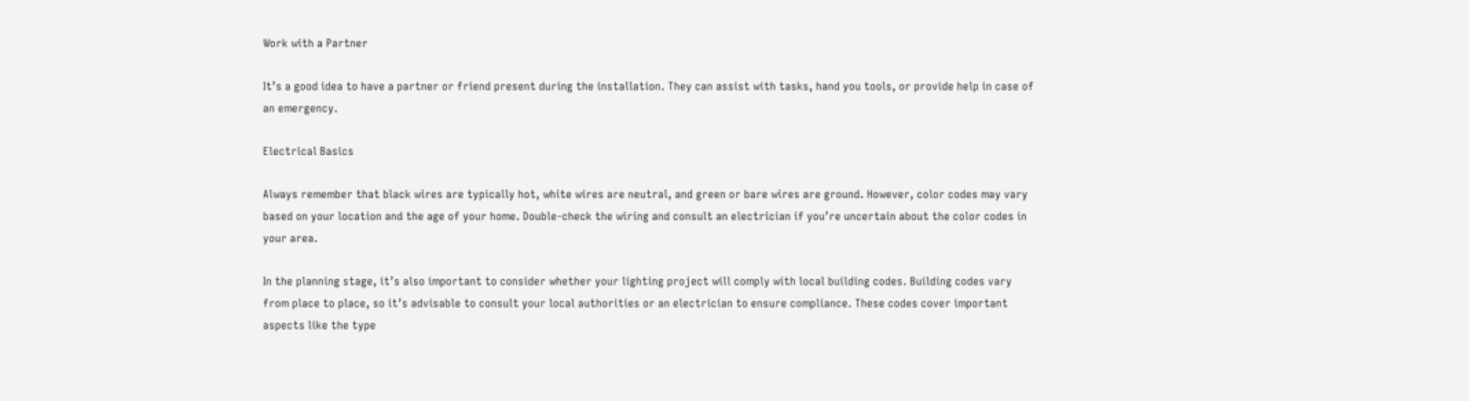Work with a Partner

It’s a good idea to have a partner or friend present during the installation. They can assist with tasks, hand you tools, or provide help in case of an emergency.

Electrical Basics

Always remember that black wires are typically hot, white wires are neutral, and green or bare wires are ground. However, color codes may vary based on your location and the age of your home. Double-check the wiring and consult an electrician if you’re uncertain about the color codes in your area.

In the planning stage, it’s also important to consider whether your lighting project will comply with local building codes. Building codes vary from place to place, so it’s advisable to consult your local authorities or an electrician to ensure compliance. These codes cover important aspects like the type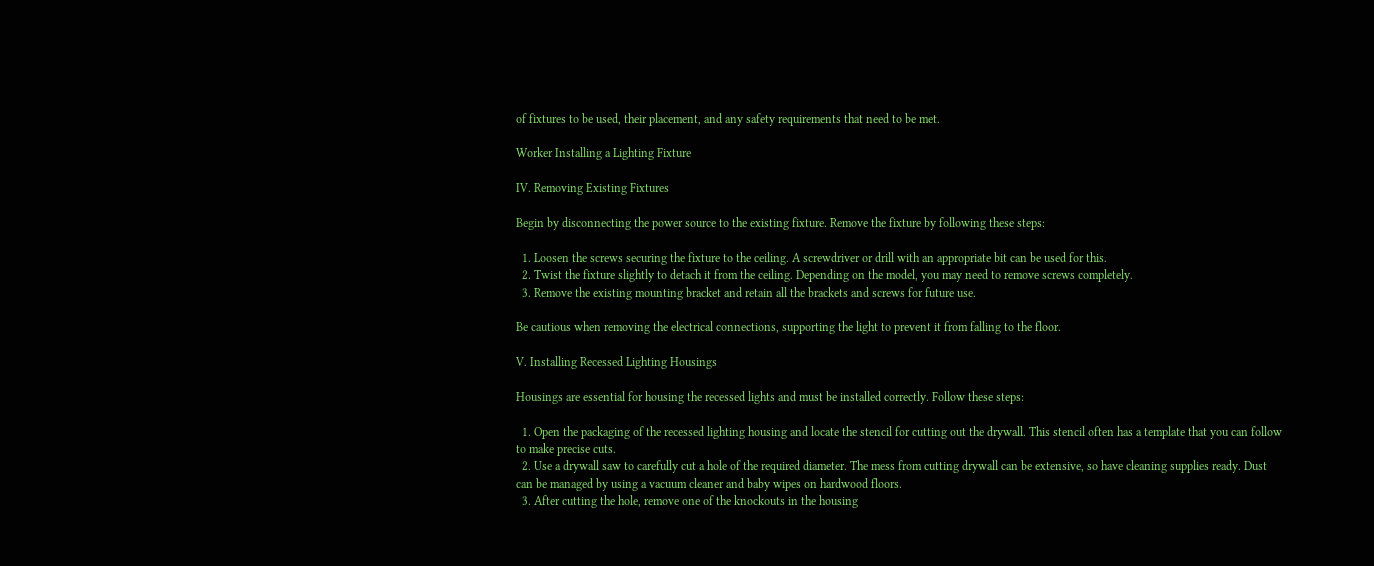of fixtures to be used, their placement, and any safety requirements that need to be met.

Worker Installing a Lighting Fixture

IV. Removing Existing Fixtures

Begin by disconnecting the power source to the existing fixture. Remove the fixture by following these steps:

  1. Loosen the screws securing the fixture to the ceiling. A screwdriver or drill with an appropriate bit can be used for this.
  2. Twist the fixture slightly to detach it from the ceiling. Depending on the model, you may need to remove screws completely.
  3. Remove the existing mounting bracket and retain all the brackets and screws for future use.

Be cautious when removing the electrical connections, supporting the light to prevent it from falling to the floor.

V. Installing Recessed Lighting Housings

Housings are essential for housing the recessed lights and must be installed correctly. Follow these steps:

  1. Open the packaging of the recessed lighting housing and locate the stencil for cutting out the drywall. This stencil often has a template that you can follow to make precise cuts.
  2. Use a drywall saw to carefully cut a hole of the required diameter. The mess from cutting drywall can be extensive, so have cleaning supplies ready. Dust can be managed by using a vacuum cleaner and baby wipes on hardwood floors.
  3. After cutting the hole, remove one of the knockouts in the housing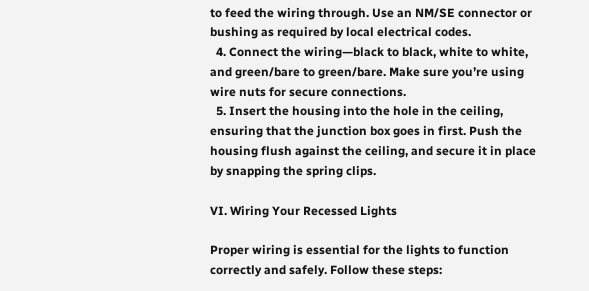to feed the wiring through. Use an NM/SE connector or bushing as required by local electrical codes.
  4. Connect the wiring—black to black, white to white, and green/bare to green/bare. Make sure you’re using wire nuts for secure connections.
  5. Insert the housing into the hole in the ceiling, ensuring that the junction box goes in first. Push the housing flush against the ceiling, and secure it in place by snapping the spring clips.

VI. Wiring Your Recessed Lights

Proper wiring is essential for the lights to function correctly and safely. Follow these steps: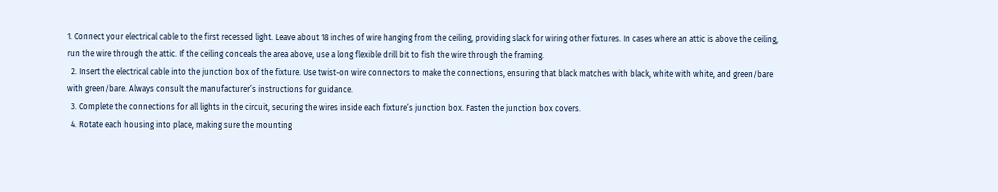1. Connect your electrical cable to the first recessed light. Leave about 18 inches of wire hanging from the ceiling, providing slack for wiring other fixtures. In cases where an attic is above the ceiling, run the wire through the attic. If the ceiling conceals the area above, use a long flexible drill bit to fish the wire through the framing.
  2. Insert the electrical cable into the junction box of the fixture. Use twist-on wire connectors to make the connections, ensuring that black matches with black, white with white, and green/bare with green/bare. Always consult the manufacturer’s instructions for guidance.
  3. Complete the connections for all lights in the circuit, securing the wires inside each fixture’s junction box. Fasten the junction box covers.
  4. Rotate each housing into place, making sure the mounting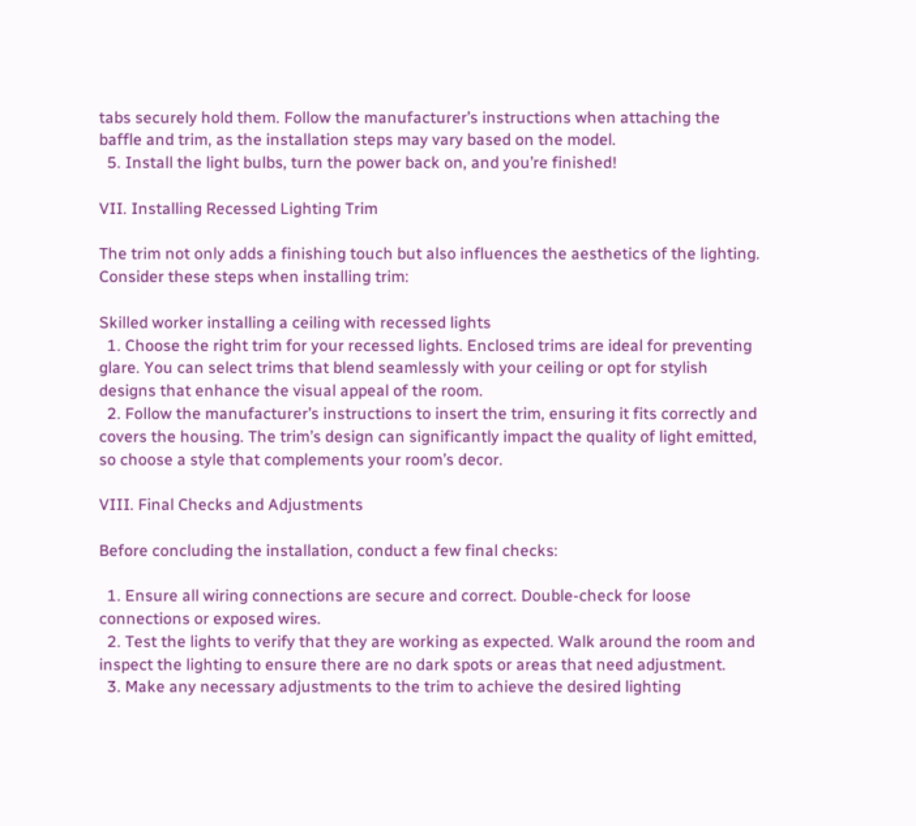tabs securely hold them. Follow the manufacturer’s instructions when attaching the baffle and trim, as the installation steps may vary based on the model.
  5. Install the light bulbs, turn the power back on, and you’re finished!

VII. Installing Recessed Lighting Trim

The trim not only adds a finishing touch but also influences the aesthetics of the lighting. Consider these steps when installing trim:

Skilled worker installing a ceiling with recessed lights
  1. Choose the right trim for your recessed lights. Enclosed trims are ideal for preventing glare. You can select trims that blend seamlessly with your ceiling or opt for stylish designs that enhance the visual appeal of the room.
  2. Follow the manufacturer’s instructions to insert the trim, ensuring it fits correctly and covers the housing. The trim’s design can significantly impact the quality of light emitted, so choose a style that complements your room’s decor.

VIII. Final Checks and Adjustments

Before concluding the installation, conduct a few final checks:

  1. Ensure all wiring connections are secure and correct. Double-check for loose connections or exposed wires.
  2. Test the lights to verify that they are working as expected. Walk around the room and inspect the lighting to ensure there are no dark spots or areas that need adjustment.
  3. Make any necessary adjustments to the trim to achieve the desired lighting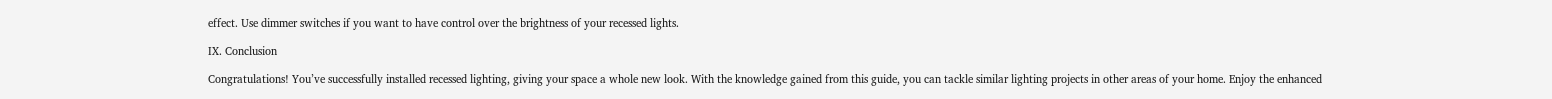effect. Use dimmer switches if you want to have control over the brightness of your recessed lights.

IX. Conclusion

Congratulations! You’ve successfully installed recessed lighting, giving your space a whole new look. With the knowledge gained from this guide, you can tackle similar lighting projects in other areas of your home. Enjoy the enhanced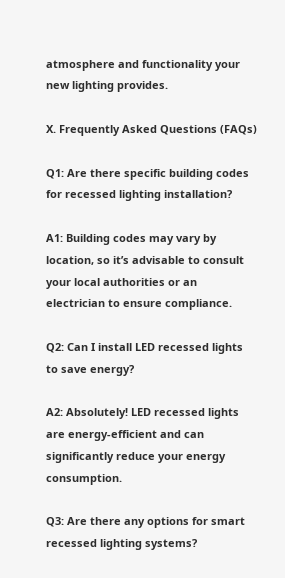atmosphere and functionality your new lighting provides.

X. Frequently Asked Questions (FAQs)

Q1: Are there specific building codes for recessed lighting installation?

A1: Building codes may vary by location, so it’s advisable to consult your local authorities or an electrician to ensure compliance.

Q2: Can I install LED recessed lights to save energy?

A2: Absolutely! LED recessed lights are energy-efficient and can significantly reduce your energy consumption.

Q3: Are there any options for smart recessed lighting systems?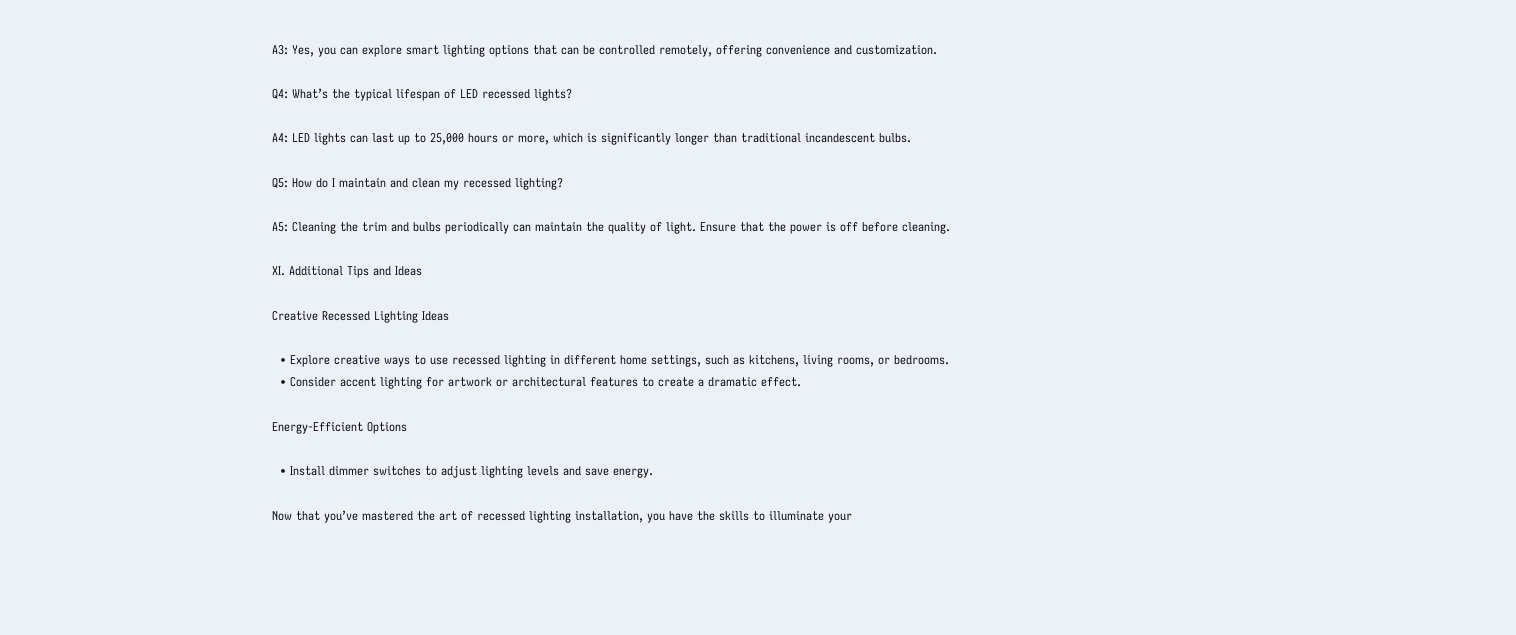A3: Yes, you can explore smart lighting options that can be controlled remotely, offering convenience and customization.

Q4: What’s the typical lifespan of LED recessed lights?

A4: LED lights can last up to 25,000 hours or more, which is significantly longer than traditional incandescent bulbs.

Q5: How do I maintain and clean my recessed lighting?

A5: Cleaning the trim and bulbs periodically can maintain the quality of light. Ensure that the power is off before cleaning.

XI. Additional Tips and Ideas

Creative Recessed Lighting Ideas

  • Explore creative ways to use recessed lighting in different home settings, such as kitchens, living rooms, or bedrooms.
  • Consider accent lighting for artwork or architectural features to create a dramatic effect.

Energy-Efficient Options

  • Install dimmer switches to adjust lighting levels and save energy.

Now that you’ve mastered the art of recessed lighting installation, you have the skills to illuminate your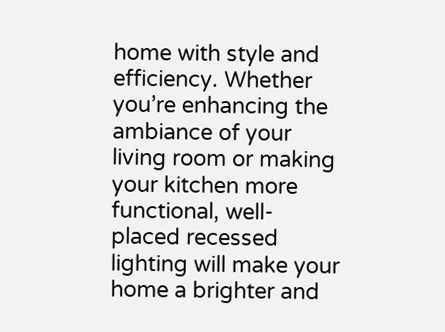home with style and efficiency. Whether you’re enhancing the ambiance of your living room or making your kitchen more functional, well-placed recessed lighting will make your home a brighter and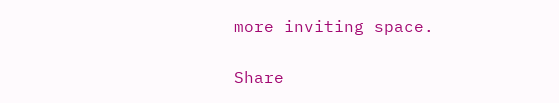more inviting space.

Share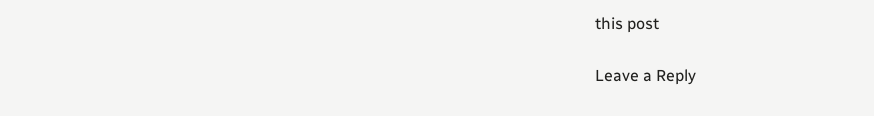this post

Leave a Reply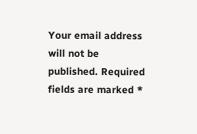Your email address will not be published. Required fields are marked *